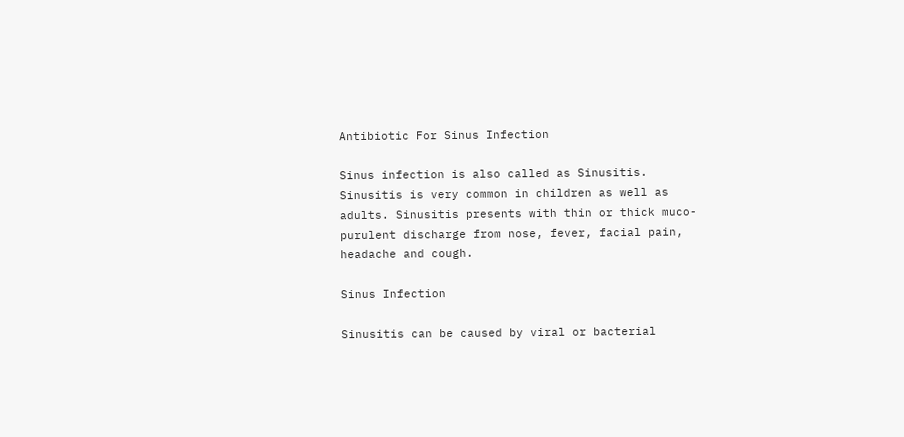Antibiotic For Sinus Infection

Sinus infection is also called as Sinusitis. Sinusitis is very common in children as well as adults. Sinusitis presents with thin or thick muco-purulent discharge from nose, fever, facial pain, headache and cough.

Sinus Infection

Sinusitis can be caused by viral or bacterial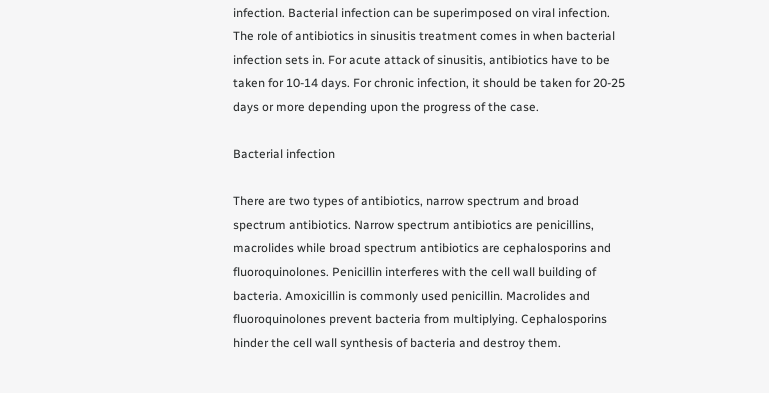infection. Bacterial infection can be superimposed on viral infection. The role of antibiotics in sinusitis treatment comes in when bacterial infection sets in. For acute attack of sinusitis, antibiotics have to be taken for 10-14 days. For chronic infection, it should be taken for 20-25 days or more depending upon the progress of the case.

Bacterial infection

There are two types of antibiotics, narrow spectrum and broad spectrum antibiotics. Narrow spectrum antibiotics are penicillins, macrolides while broad spectrum antibiotics are cephalosporins and fluoroquinolones. Penicillin interferes with the cell wall building of bacteria. Amoxicillin is commonly used penicillin. Macrolides and fluoroquinolones prevent bacteria from multiplying. Cephalosporins hinder the cell wall synthesis of bacteria and destroy them.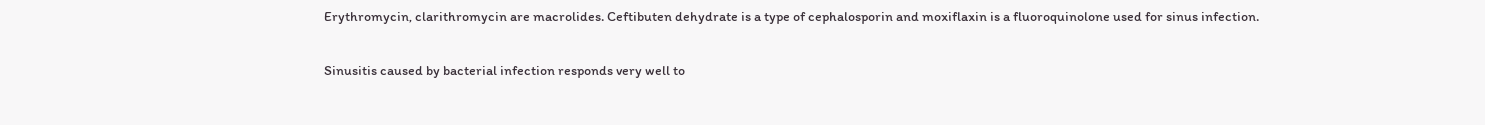Erythromycin, clarithromycin are macrolides. Ceftibuten dehydrate is a type of cephalosporin and moxiflaxin is a fluoroquinolone used for sinus infection.


Sinusitis caused by bacterial infection responds very well to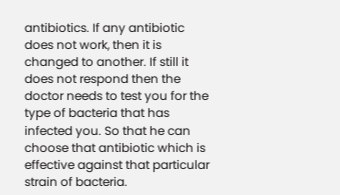antibiotics. If any antibiotic does not work, then it is changed to another. If still it does not respond then the doctor needs to test you for the type of bacteria that has infected you. So that he can choose that antibiotic which is effective against that particular strain of bacteria.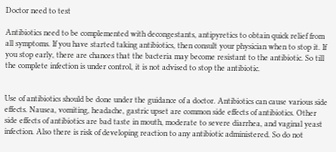Doctor need to test

Antibiotics need to be complemented with decongestants, antipyretics to obtain quick relief from all symptoms. If you have started taking antibiotics, then consult your physician when to stop it. If you stop early, there are chances that the bacteria may become resistant to the antibiotic. So till the complete infection is under control, it is not advised to stop the antibiotic.


Use of antibiotics should be done under the guidance of a doctor. Antibiotics can cause various side effects. Nausea, vomiting, headache, gastric upset are common side effects of antibiotics. Other side effects of antibiotics are bad taste in mouth, moderate to severe diarrhea, and vaginal yeast infection. Also there is risk of developing reaction to any antibiotic administered. So do not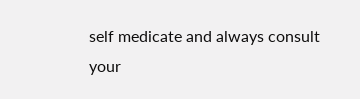self medicate and always consult your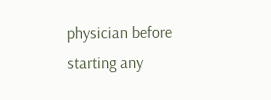physician before starting any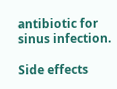antibiotic for sinus infection.

Side effects